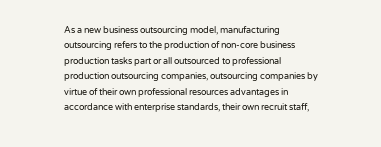As a new business outsourcing model, manufacturing outsourcing refers to the production of non-core business production tasks part or all outsourced to professional production outsourcing companies, outsourcing companies by virtue of their own professional resources advantages in accordance with enterprise standards, their own recruit staff,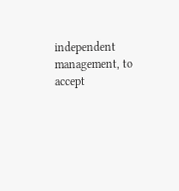independent management, to accept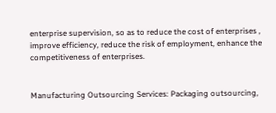enterprise supervision, so as to reduce the cost of enterprises , improve efficiency, reduce the risk of employment, enhance the competitiveness of enterprises.


Manufacturing Outsourcing Services: Packaging outsourcing,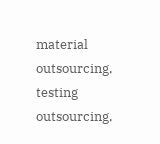material outsourcing, testing outsourcing,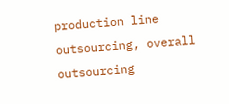production line outsourcing, overall outsourcing